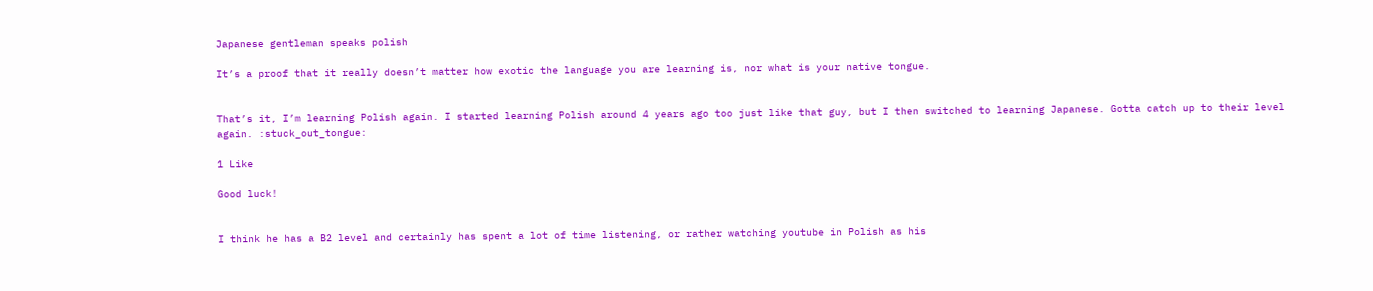Japanese gentleman speaks polish

It’s a proof that it really doesn’t matter how exotic the language you are learning is, nor what is your native tongue.


That’s it, I’m learning Polish again. I started learning Polish around 4 years ago too just like that guy, but I then switched to learning Japanese. Gotta catch up to their level again. :stuck_out_tongue:

1 Like

Good luck!


I think he has a B2 level and certainly has spent a lot of time listening, or rather watching youtube in Polish as his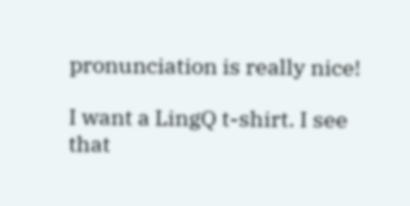pronunciation is really nice!

I want a LingQ t-shirt. I see that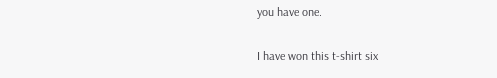you have one.

I have won this t-shirt six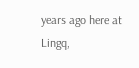years ago here at Lingq,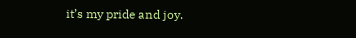it’s my pride and joy.